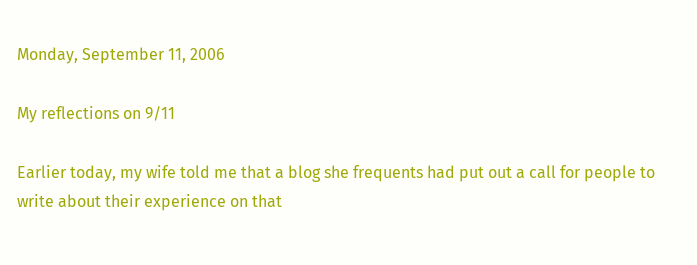Monday, September 11, 2006

My reflections on 9/11

Earlier today, my wife told me that a blog she frequents had put out a call for people to write about their experience on that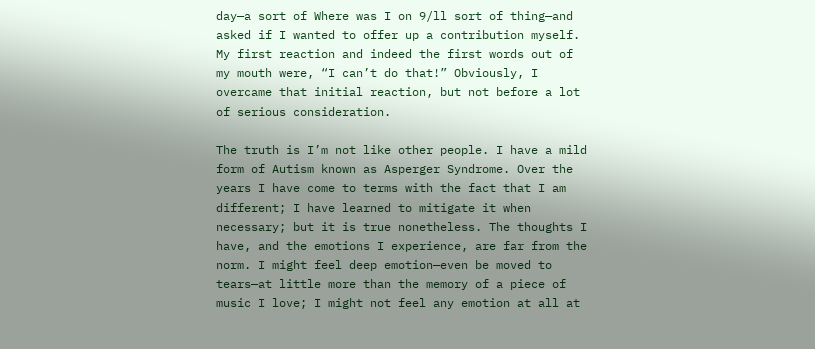day—a sort of Where was I on 9/ll sort of thing—and asked if I wanted to offer up a contribution myself. My first reaction and indeed the first words out of my mouth were, “I can’t do that!” Obviously, I overcame that initial reaction, but not before a lot of serious consideration.

The truth is I’m not like other people. I have a mild form of Autism known as Asperger Syndrome. Over the years I have come to terms with the fact that I am different; I have learned to mitigate it when necessary; but it is true nonetheless. The thoughts I have, and the emotions I experience, are far from the norm. I might feel deep emotion—even be moved to tears—at little more than the memory of a piece of music I love; I might not feel any emotion at all at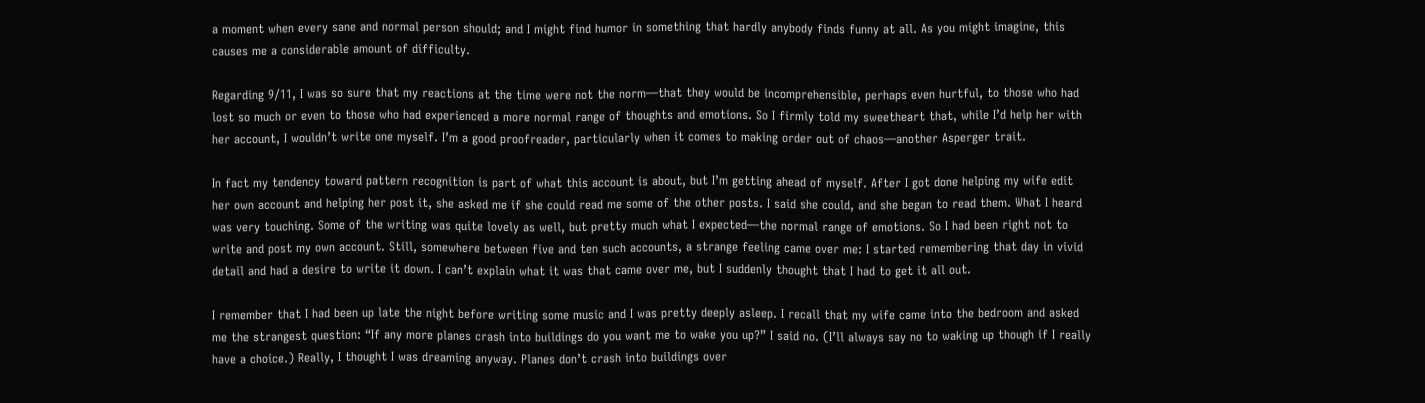a moment when every sane and normal person should; and I might find humor in something that hardly anybody finds funny at all. As you might imagine, this causes me a considerable amount of difficulty.

Regarding 9/11, I was so sure that my reactions at the time were not the norm—that they would be incomprehensible, perhaps even hurtful, to those who had lost so much or even to those who had experienced a more normal range of thoughts and emotions. So I firmly told my sweetheart that, while I’d help her with her account, I wouldn’t write one myself. I’m a good proofreader, particularly when it comes to making order out of chaos—another Asperger trait.

In fact my tendency toward pattern recognition is part of what this account is about, but I’m getting ahead of myself. After I got done helping my wife edit her own account and helping her post it, she asked me if she could read me some of the other posts. I said she could, and she began to read them. What I heard was very touching. Some of the writing was quite lovely as well, but pretty much what I expected—the normal range of emotions. So I had been right not to write and post my own account. Still, somewhere between five and ten such accounts, a strange feeling came over me: I started remembering that day in vivid detail and had a desire to write it down. I can’t explain what it was that came over me, but I suddenly thought that I had to get it all out.

I remember that I had been up late the night before writing some music and I was pretty deeply asleep. I recall that my wife came into the bedroom and asked me the strangest question: “If any more planes crash into buildings do you want me to wake you up?” I said no. (I’ll always say no to waking up though if I really have a choice.) Really, I thought I was dreaming anyway. Planes don’t crash into buildings over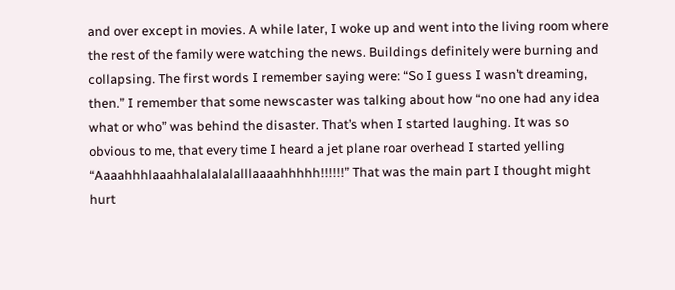and over except in movies. A while later, I woke up and went into the living room where the rest of the family were watching the news. Buildings definitely were burning and collapsing. The first words I remember saying were: “So I guess I wasn’t dreaming, then.” I remember that some newscaster was talking about how “no one had any idea what or who” was behind the disaster. That’s when I started laughing. It was so obvious to me, that every time I heard a jet plane roar overhead I started yelling “Aaaahhhlaaahhalalalalalllaaaahhhhh!!!!!!” That was the main part I thought might hurt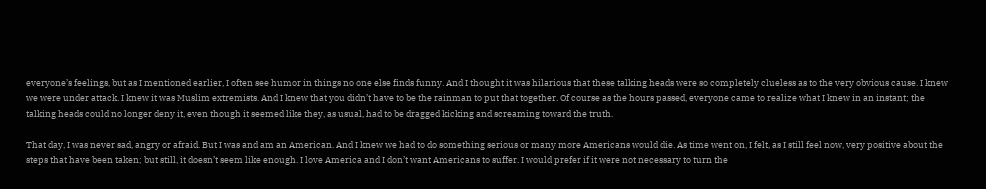everyone’s feelings, but as I mentioned earlier, I often see humor in things no one else finds funny. And I thought it was hilarious that these talking heads were so completely clueless as to the very obvious cause. I knew we were under attack. I knew it was Muslim extremists. And I knew that you didn’t have to be the rainman to put that together. Of course as the hours passed, everyone came to realize what I knew in an instant; the talking heads could no longer deny it, even though it seemed like they, as usual, had to be dragged kicking and screaming toward the truth.

That day, I was never sad, angry or afraid. But I was and am an American. And I knew we had to do something serious or many more Americans would die. As time went on, I felt, as I still feel now, very positive about the steps that have been taken; but still, it doesn’t seem like enough. I love America and I don’t want Americans to suffer. I would prefer if it were not necessary to turn the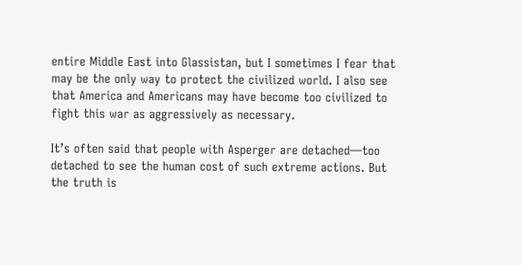entire Middle East into Glassistan, but I sometimes I fear that may be the only way to protect the civilized world. I also see that America and Americans may have become too civilized to fight this war as aggressively as necessary.

It’s often said that people with Asperger are detached—too detached to see the human cost of such extreme actions. But the truth is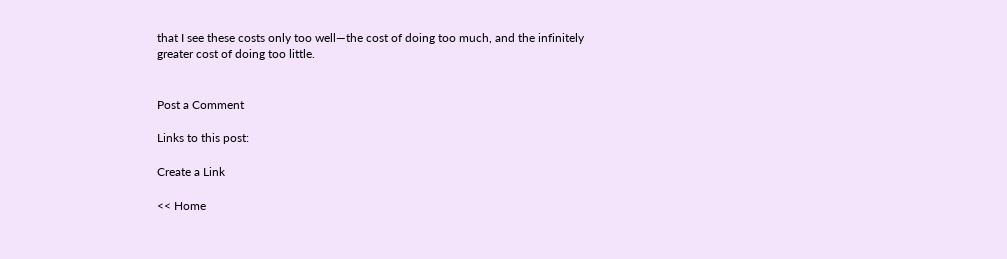that I see these costs only too well—the cost of doing too much, and the infinitely greater cost of doing too little.


Post a Comment

Links to this post:

Create a Link

<< Home